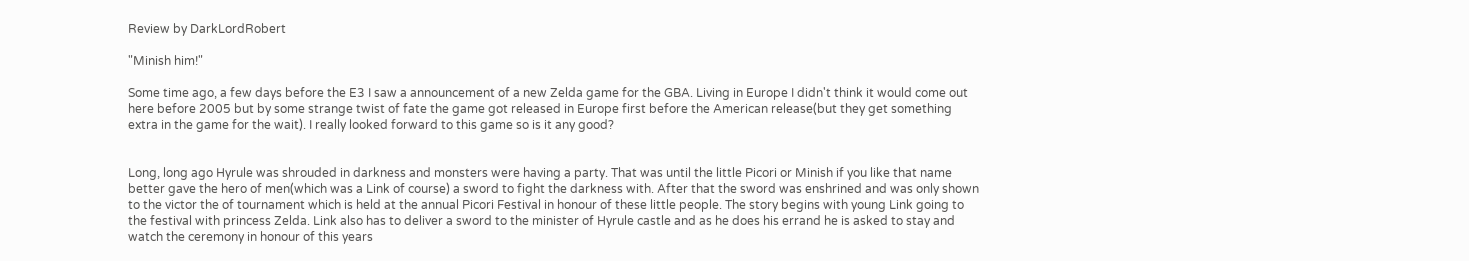Review by DarkLordRobert

"Minish him!"

Some time ago, a few days before the E3 I saw a announcement of a new Zelda game for the GBA. Living in Europe I didn't think it would come out here before 2005 but by some strange twist of fate the game got released in Europe first before the American release(but they get something extra in the game for the wait). I really looked forward to this game so is it any good?


Long, long ago Hyrule was shrouded in darkness and monsters were having a party. That was until the little Picori or Minish if you like that name better gave the hero of men(which was a Link of course) a sword to fight the darkness with. After that the sword was enshrined and was only shown to the victor the of tournament which is held at the annual Picori Festival in honour of these little people. The story begins with young Link going to the festival with princess Zelda. Link also has to deliver a sword to the minister of Hyrule castle and as he does his errand he is asked to stay and watch the ceremony in honour of this years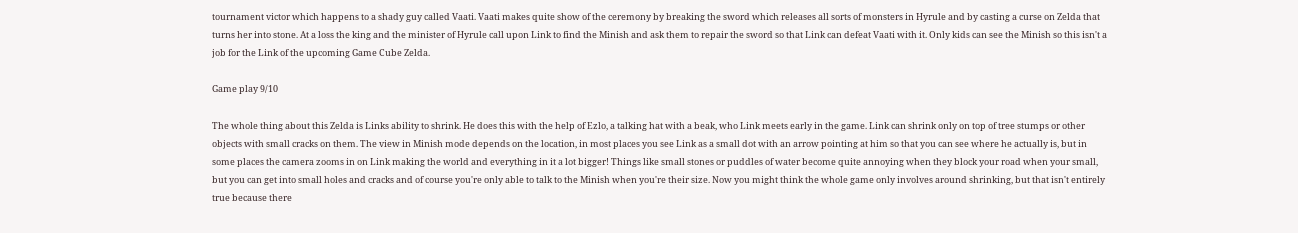tournament victor which happens to a shady guy called Vaati. Vaati makes quite show of the ceremony by breaking the sword which releases all sorts of monsters in Hyrule and by casting a curse on Zelda that turns her into stone. At a loss the king and the minister of Hyrule call upon Link to find the Minish and ask them to repair the sword so that Link can defeat Vaati with it. Only kids can see the Minish so this isn't a job for the Link of the upcoming Game Cube Zelda.

Game play 9/10

The whole thing about this Zelda is Links ability to shrink. He does this with the help of Ezlo, a talking hat with a beak, who Link meets early in the game. Link can shrink only on top of tree stumps or other objects with small cracks on them. The view in Minish mode depends on the location, in most places you see Link as a small dot with an arrow pointing at him so that you can see where he actually is, but in some places the camera zooms in on Link making the world and everything in it a lot bigger! Things like small stones or puddles of water become quite annoying when they block your road when your small, but you can get into small holes and cracks and of course you're only able to talk to the Minish when you're their size. Now you might think the whole game only involves around shrinking, but that isn't entirely true because there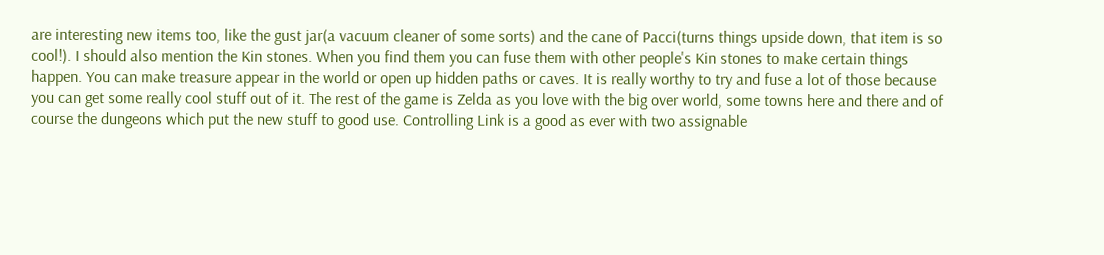are interesting new items too, like the gust jar(a vacuum cleaner of some sorts) and the cane of Pacci(turns things upside down, that item is so cool!). I should also mention the Kin stones. When you find them you can fuse them with other people's Kin stones to make certain things happen. You can make treasure appear in the world or open up hidden paths or caves. It is really worthy to try and fuse a lot of those because you can get some really cool stuff out of it. The rest of the game is Zelda as you love with the big over world, some towns here and there and of course the dungeons which put the new stuff to good use. Controlling Link is a good as ever with two assignable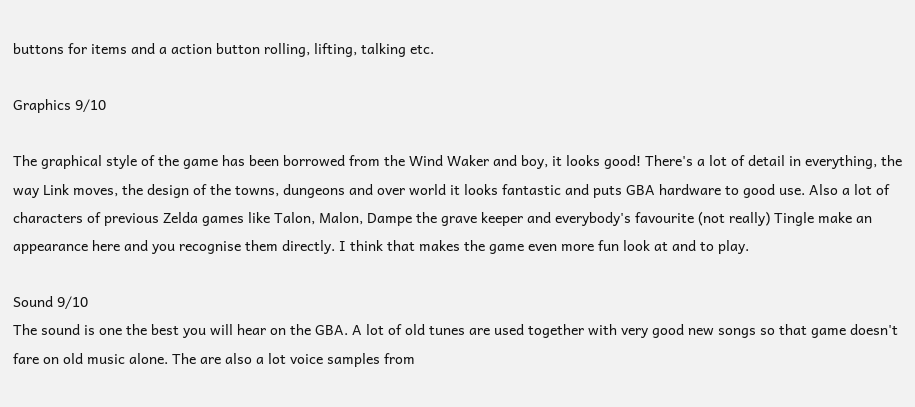buttons for items and a action button rolling, lifting, talking etc.

Graphics 9/10

The graphical style of the game has been borrowed from the Wind Waker and boy, it looks good! There's a lot of detail in everything, the way Link moves, the design of the towns, dungeons and over world it looks fantastic and puts GBA hardware to good use. Also a lot of characters of previous Zelda games like Talon, Malon, Dampe the grave keeper and everybody's favourite (not really) Tingle make an appearance here and you recognise them directly. I think that makes the game even more fun look at and to play.

Sound 9/10
The sound is one the best you will hear on the GBA. A lot of old tunes are used together with very good new songs so that game doesn't fare on old music alone. The are also a lot voice samples from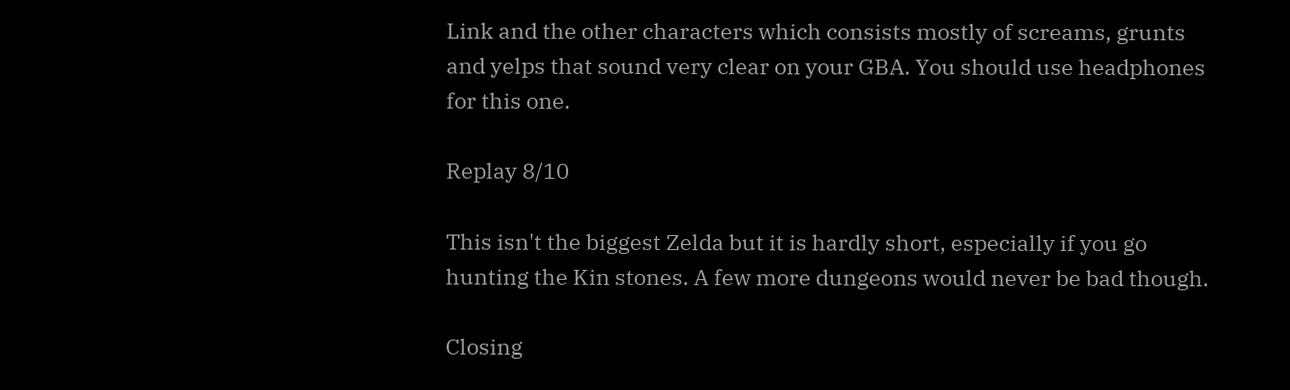Link and the other characters which consists mostly of screams, grunts and yelps that sound very clear on your GBA. You should use headphones for this one.

Replay 8/10

This isn't the biggest Zelda but it is hardly short, especially if you go hunting the Kin stones. A few more dungeons would never be bad though.

Closing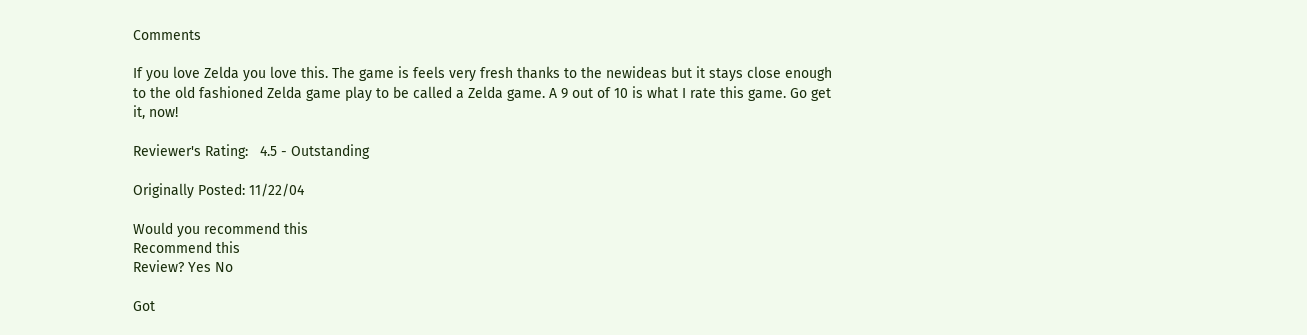Comments

If you love Zelda you love this. The game is feels very fresh thanks to the newideas but it stays close enough to the old fashioned Zelda game play to be called a Zelda game. A 9 out of 10 is what I rate this game. Go get it, now!

Reviewer's Rating:   4.5 - Outstanding

Originally Posted: 11/22/04

Would you recommend this
Recommend this
Review? Yes No

Got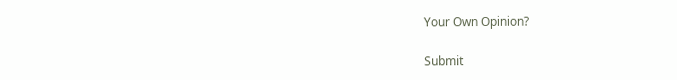Your Own Opinion?

Submit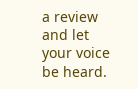a review and let your voice be heard.